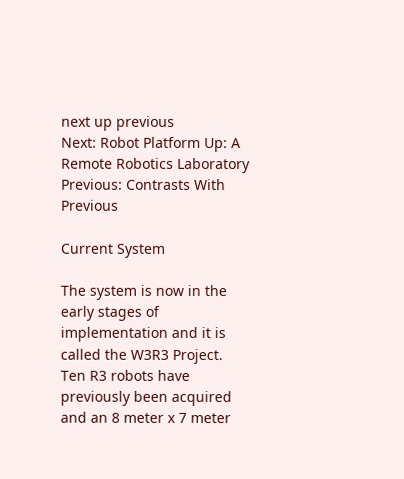next up previous
Next: Robot Platform Up: A Remote Robotics Laboratory Previous: Contrasts With Previous

Current System

The system is now in the early stages of implementation and it is called the W3R3 Project. Ten R3 robots have previously been acquired and an 8 meter x 7 meter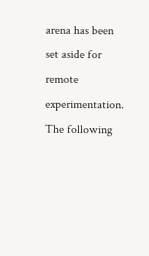arena has been set aside for remote experimentation. The following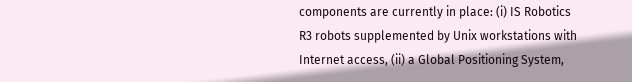components are currently in place: (i) IS Robotics R3 robots supplemented by Unix workstations with Internet access, (ii) a Global Positioning System,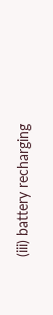(iii) battery recharging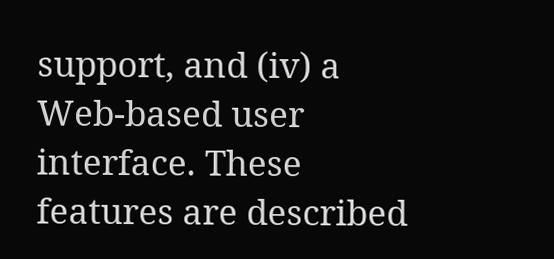support, and (iv) a Web-based user interface. These features are described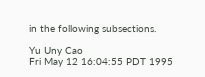in the following subsections.

Yu Uny Cao
Fri May 12 16:04:55 PDT 1995